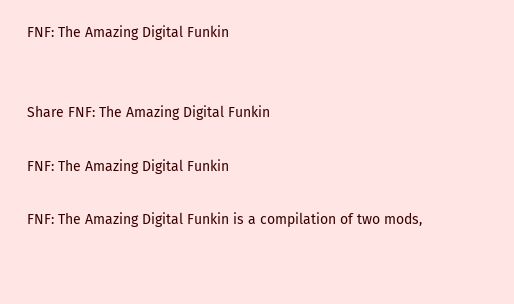FNF: The Amazing Digital Funkin


Share FNF: The Amazing Digital Funkin

FNF: The Amazing Digital Funkin

FNF: The Amazing Digital Funkin is a compilation of two mods,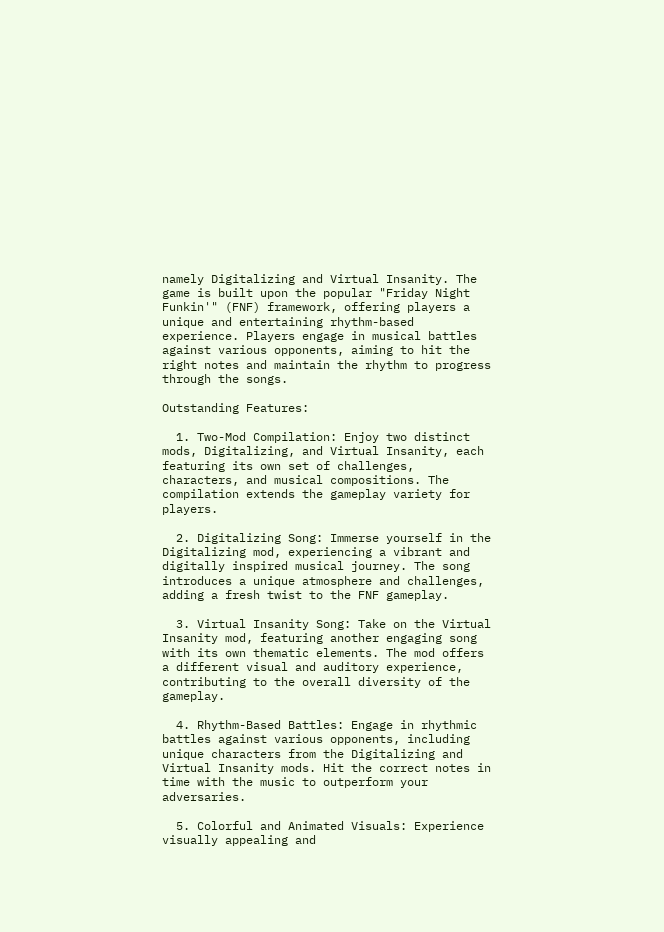namely Digitalizing and Virtual Insanity. The game is built upon the popular "Friday Night Funkin'" (FNF) framework, offering players a unique and entertaining rhythm-based experience. Players engage in musical battles against various opponents, aiming to hit the right notes and maintain the rhythm to progress through the songs.

Outstanding Features:

  1. Two-Mod Compilation: Enjoy two distinct mods, Digitalizing, and Virtual Insanity, each featuring its own set of challenges, characters, and musical compositions. The compilation extends the gameplay variety for players.

  2. Digitalizing Song: Immerse yourself in the Digitalizing mod, experiencing a vibrant and digitally inspired musical journey. The song introduces a unique atmosphere and challenges, adding a fresh twist to the FNF gameplay.

  3. Virtual Insanity Song: Take on the Virtual Insanity mod, featuring another engaging song with its own thematic elements. The mod offers a different visual and auditory experience, contributing to the overall diversity of the gameplay.

  4. Rhythm-Based Battles: Engage in rhythmic battles against various opponents, including unique characters from the Digitalizing and Virtual Insanity mods. Hit the correct notes in time with the music to outperform your adversaries.

  5. Colorful and Animated Visuals: Experience visually appealing and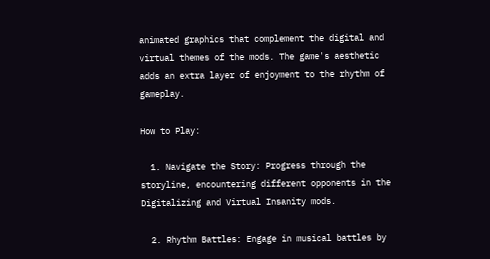animated graphics that complement the digital and virtual themes of the mods. The game's aesthetic adds an extra layer of enjoyment to the rhythm of gameplay.

How to Play:

  1. Navigate the Story: Progress through the storyline, encountering different opponents in the Digitalizing and Virtual Insanity mods.

  2. Rhythm Battles: Engage in musical battles by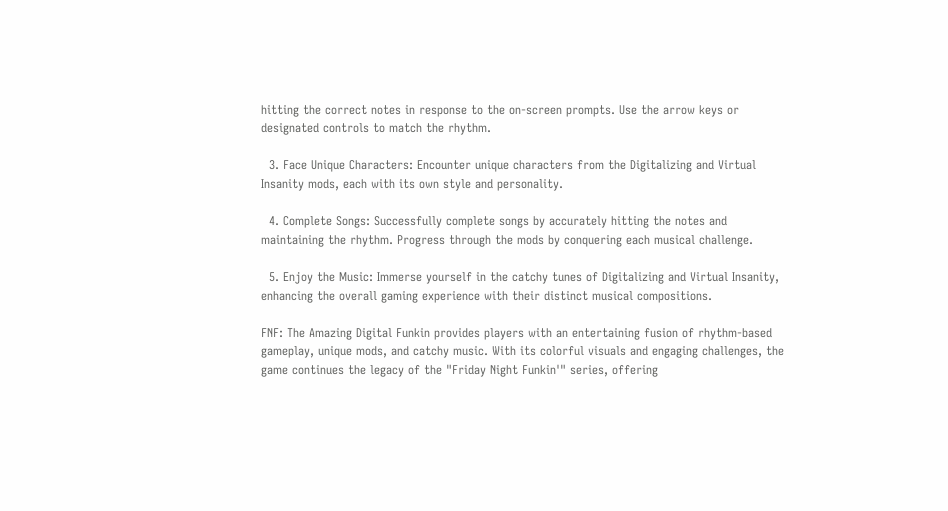hitting the correct notes in response to the on-screen prompts. Use the arrow keys or designated controls to match the rhythm.

  3. Face Unique Characters: Encounter unique characters from the Digitalizing and Virtual Insanity mods, each with its own style and personality.

  4. Complete Songs: Successfully complete songs by accurately hitting the notes and maintaining the rhythm. Progress through the mods by conquering each musical challenge.

  5. Enjoy the Music: Immerse yourself in the catchy tunes of Digitalizing and Virtual Insanity, enhancing the overall gaming experience with their distinct musical compositions.

FNF: The Amazing Digital Funkin provides players with an entertaining fusion of rhythm-based gameplay, unique mods, and catchy music. With its colorful visuals and engaging challenges, the game continues the legacy of the "Friday Night Funkin'" series, offering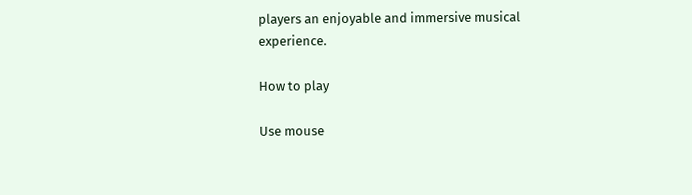players an enjoyable and immersive musical experience.

How to play

Use mouse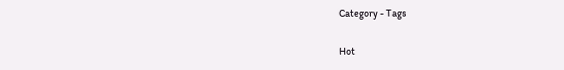Category - Tags

Hot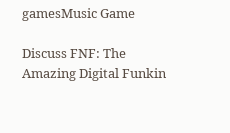gamesMusic Game

Discuss FNF: The Amazing Digital Funkin